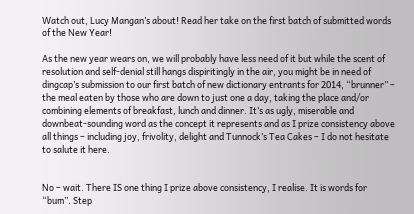Watch out, Lucy Mangan’s about! Read her take on the first batch of submitted words of the New Year!

As the new year wears on, we will probably have less need of it but while the scent of resolution and self-denial still hangs dispiritingly in the air, you might be in need of dingcap’s submission to our first batch of new dictionary entrants for 2014, “brunner” – the meal eaten by those who are down to just one a day, taking the place and/or combining elements of breakfast, lunch and dinner. It’s as ugly, miserable and downbeat-sounding word as the concept it represents and as I prize consistency above all things – including joy, frivolity, delight and Tunnock’s Tea Cakes – I do not hesitate to salute it here.


No – wait. There IS one thing I prize above consistency, I realise. It is words for “bum”. Step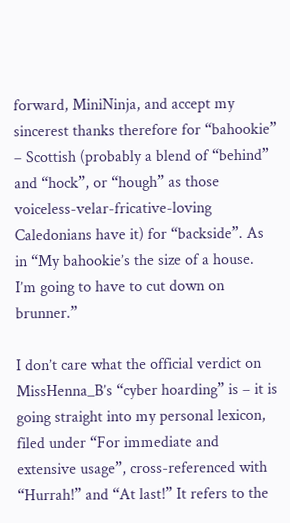forward, MiniNinja, and accept my sincerest thanks therefore for “bahookie” – Scottish (probably a blend of “behind” and “hock”, or “hough” as those voiceless-velar-fricative-loving Caledonians have it) for “backside”. As in “My bahookie’s the size of a house. I’m going to have to cut down on brunner.”

I don’t care what the official verdict on MissHenna_B’s “cyber hoarding” is – it is going straight into my personal lexicon, filed under “For immediate and extensive usage”, cross-referenced with “Hurrah!” and “At last!” It refers to the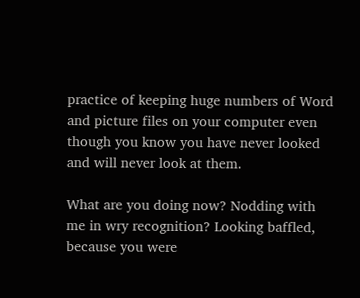practice of keeping huge numbers of Word and picture files on your computer even though you know you have never looked and will never look at them.

What are you doing now? Nodding with me in wry recognition? Looking baffled, because you were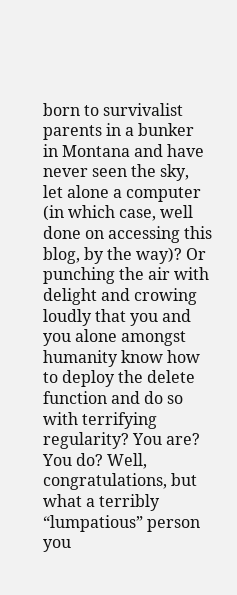born to survivalist parents in a bunker in Montana and have never seen the sky, let alone a computer (in which case, well done on accessing this blog, by the way)? Or punching the air with delight and crowing loudly that you and you alone amongst humanity know how to deploy the delete function and do so with terrifying regularity? You are? You do? Well, congratulations, but what a terribly “lumpatious” person you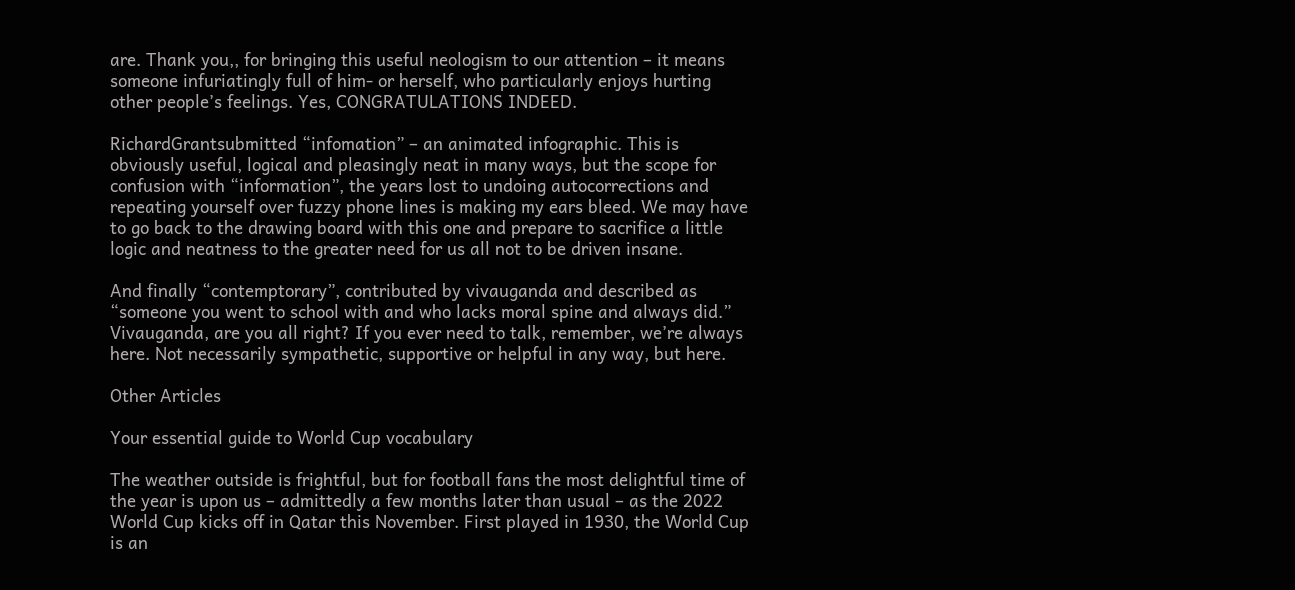are. Thank you,, for bringing this useful neologism to our attention – it means someone infuriatingly full of him- or herself, who particularly enjoys hurting other people’s feelings. Yes, CONGRATULATIONS INDEED.

RichardGrantsubmitted “infomation” – an animated infographic. This is obviously useful, logical and pleasingly neat in many ways, but the scope for confusion with “information”, the years lost to undoing autocorrections and repeating yourself over fuzzy phone lines is making my ears bleed. We may have to go back to the drawing board with this one and prepare to sacrifice a little logic and neatness to the greater need for us all not to be driven insane.

And finally “contemptorary”, contributed by vivauganda and described as “someone you went to school with and who lacks moral spine and always did.” Vivauganda, are you all right? If you ever need to talk, remember, we’re always here. Not necessarily sympathetic, supportive or helpful in any way, but here.

Other Articles

Your essential guide to World Cup vocabulary

The weather outside is frightful, but for football fans the most delightful time of the year is upon us – admittedly a few months later than usual – as the 2022 World Cup kicks off in Qatar this November. First played in 1930, the World Cup is an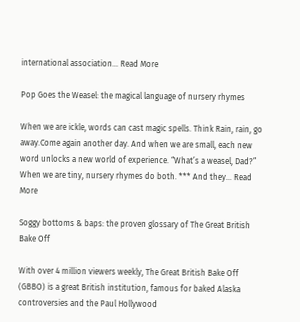international association… Read More

Pop Goes the Weasel: the magical language of nursery rhymes

When we are ickle, words can cast magic spells. Think Rain, rain, go away.Come again another day. And when we are small, each new word unlocks a new world of experience. “What’s a weasel, Dad?” When we are tiny, nursery rhymes do both. *** And they… Read More

Soggy bottoms & baps: the proven glossary of The Great British Bake Off

With over 4 million viewers weekly, The Great British Bake Off (GBBO) is a great British institution, famous for baked Alaska controversies and the Paul Hollywood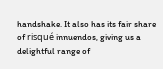handshake. It also has its fair share of risqué innuendos, giving us a delightful range of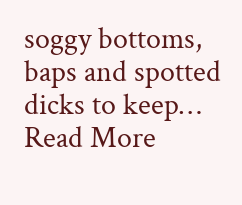soggy bottoms, baps and spotted dicks to keep… Read More